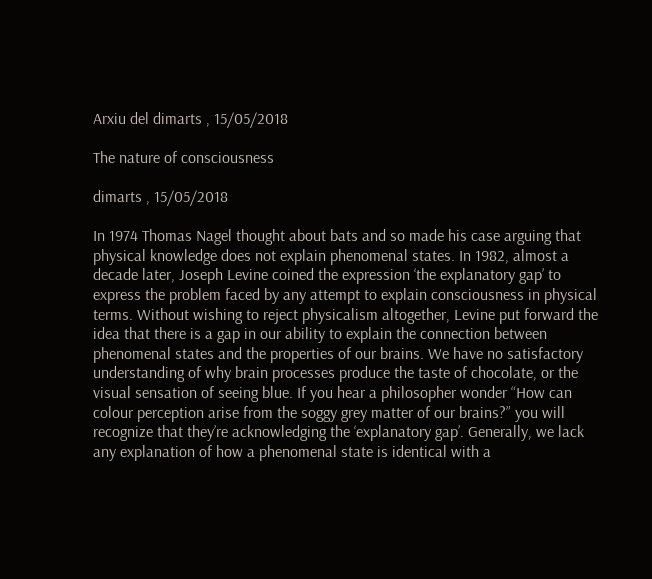Arxiu del dimarts , 15/05/2018

The nature of consciousness

dimarts , 15/05/2018

In 1974 Thomas Nagel thought about bats and so made his case arguing that physical knowledge does not explain phenomenal states. In 1982, almost a decade later, Joseph Levine coined the expression ‘the explanatory gap’ to express the problem faced by any attempt to explain consciousness in physical terms. Without wishing to reject physicalism altogether, Levine put forward the idea that there is a gap in our ability to explain the connection between phenomenal states and the properties of our brains. We have no satisfactory understanding of why brain processes produce the taste of chocolate, or the visual sensation of seeing blue. If you hear a philosopher wonder “How can colour perception arise from the soggy grey matter of our brains?” you will recognize that they’re acknowledging the ‘explanatory gap’. Generally, we lack any explanation of how a phenomenal state is identical with a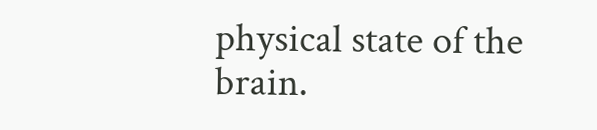physical state of the brain.